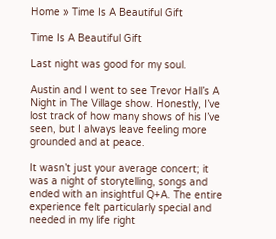Home » Time Is A Beautiful Gift

Time Is A Beautiful Gift

Last night was good for my soul.

Austin and I went to see Trevor Hall’s A Night in The Village show. Honestly, I’ve lost track of how many shows of his I’ve seen, but I always leave feeling more grounded and at peace.

It wasn’t just your average concert; it was a night of storytelling, songs and ended with an insightful Q+A. The entire experience felt particularly special and needed in my life right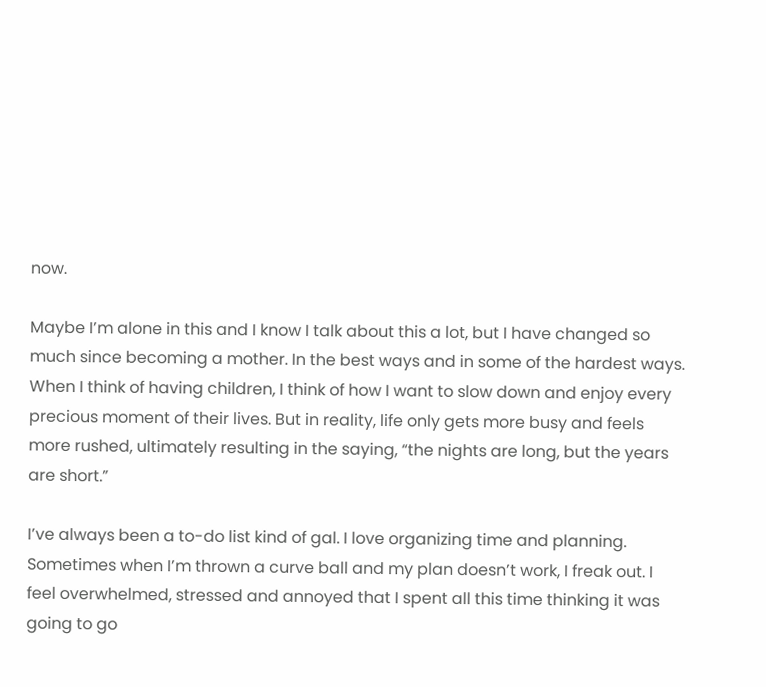now.

Maybe I’m alone in this and I know I talk about this a lot, but I have changed so much since becoming a mother. In the best ways and in some of the hardest ways. When I think of having children, I think of how I want to slow down and enjoy every precious moment of their lives. But in reality, life only gets more busy and feels more rushed, ultimately resulting in the saying, “the nights are long, but the years are short.”

I’ve always been a to-do list kind of gal. I love organizing time and planning. Sometimes when I’m thrown a curve ball and my plan doesn’t work, I freak out. I feel overwhelmed, stressed and annoyed that I spent all this time thinking it was going to go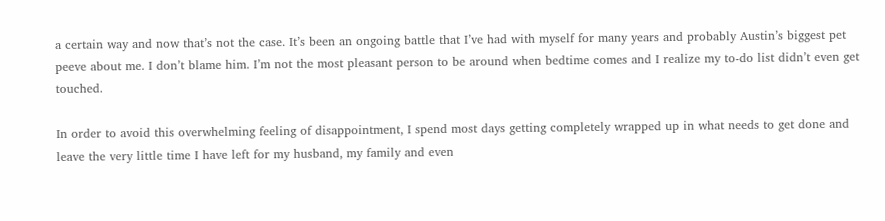a certain way and now that’s not the case. It’s been an ongoing battle that I’ve had with myself for many years and probably Austin’s biggest pet peeve about me. I don’t blame him. I’m not the most pleasant person to be around when bedtime comes and I realize my to-do list didn’t even get touched.

In order to avoid this overwhelming feeling of disappointment, I spend most days getting completely wrapped up in what needs to get done and leave the very little time I have left for my husband, my family and even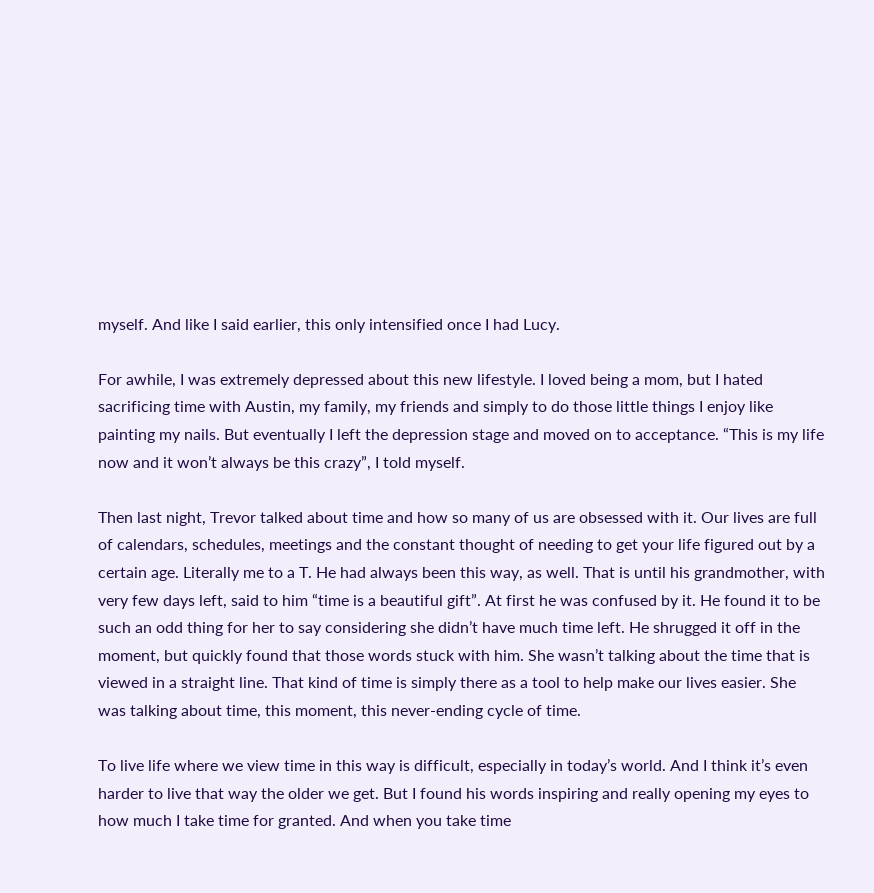myself. And like I said earlier, this only intensified once I had Lucy.

For awhile, I was extremely depressed about this new lifestyle. I loved being a mom, but I hated sacrificing time with Austin, my family, my friends and simply to do those little things I enjoy like painting my nails. But eventually I left the depression stage and moved on to acceptance. “This is my life now and it won’t always be this crazy”, I told myself.

Then last night, Trevor talked about time and how so many of us are obsessed with it. Our lives are full of calendars, schedules, meetings and the constant thought of needing to get your life figured out by a certain age. Literally me to a T. He had always been this way, as well. That is until his grandmother, with very few days left, said to him “time is a beautiful gift”. At first he was confused by it. He found it to be such an odd thing for her to say considering she didn’t have much time left. He shrugged it off in the moment, but quickly found that those words stuck with him. She wasn’t talking about the time that is viewed in a straight line. That kind of time is simply there as a tool to help make our lives easier. She was talking about time, this moment, this never-ending cycle of time.

To live life where we view time in this way is difficult, especially in today’s world. And I think it’s even harder to live that way the older we get. But I found his words inspiring and really opening my eyes to how much I take time for granted. And when you take time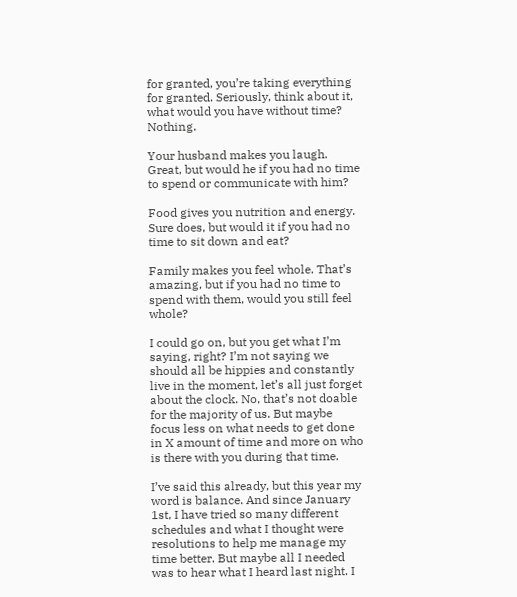for granted, you’re taking everything for granted. Seriously, think about it, what would you have without time? Nothing.

Your husband makes you laugh. Great, but would he if you had no time to spend or communicate with him?

Food gives you nutrition and energy. Sure does, but would it if you had no time to sit down and eat?

Family makes you feel whole. That’s amazing, but if you had no time to spend with them, would you still feel whole?

I could go on, but you get what I’m saying, right? I’m not saying we should all be hippies and constantly live in the moment, let’s all just forget about the clock. No, that’s not doable for the majority of us. But maybe focus less on what needs to get done in X amount of time and more on who is there with you during that time.

I’ve said this already, but this year my word is balance. And since January 1st, I have tried so many different schedules and what I thought were resolutions to help me manage my time better. But maybe all I needed was to hear what I heard last night. I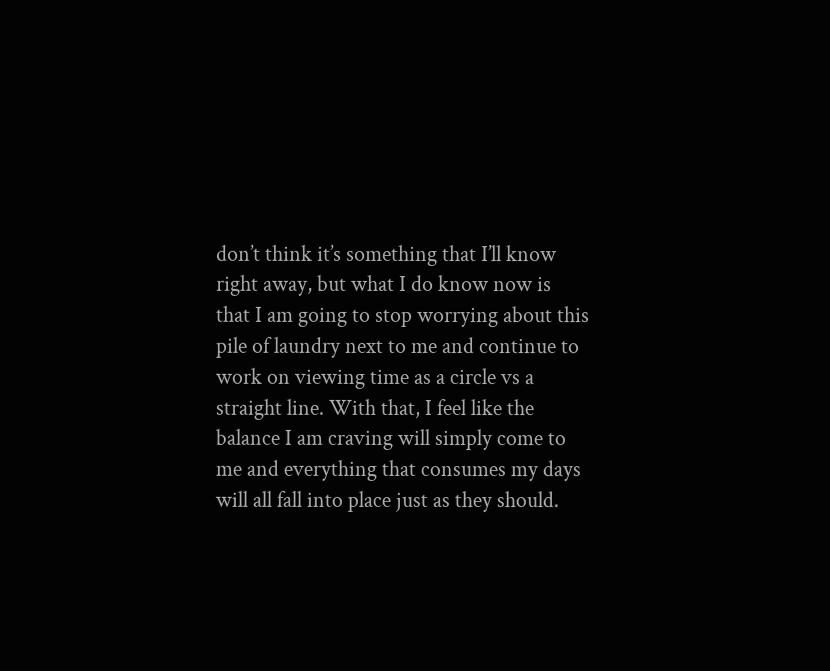don’t think it’s something that I’ll know right away, but what I do know now is that I am going to stop worrying about this pile of laundry next to me and continue to work on viewing time as a circle vs a straight line. With that, I feel like the balance I am craving will simply come to me and everything that consumes my days will all fall into place just as they should.